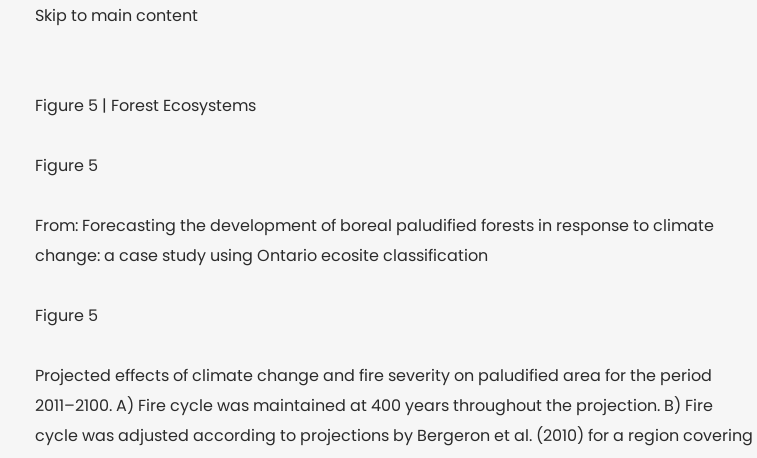Skip to main content


Figure 5 | Forest Ecosystems

Figure 5

From: Forecasting the development of boreal paludified forests in response to climate change: a case study using Ontario ecosite classification

Figure 5

Projected effects of climate change and fire severity on paludified area for the period 2011–2100. A) Fire cycle was maintained at 400 years throughout the projection. B) Fire cycle was adjusted according to projections by Bergeron et al. (2010) for a region covering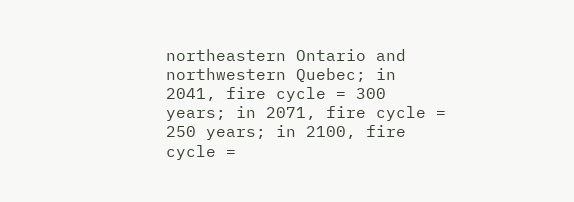northeastern Ontario and northwestern Quebec; in 2041, fire cycle = 300 years; in 2071, fire cycle = 250 years; in 2100, fire cycle =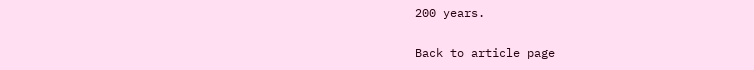200 years.

Back to article page